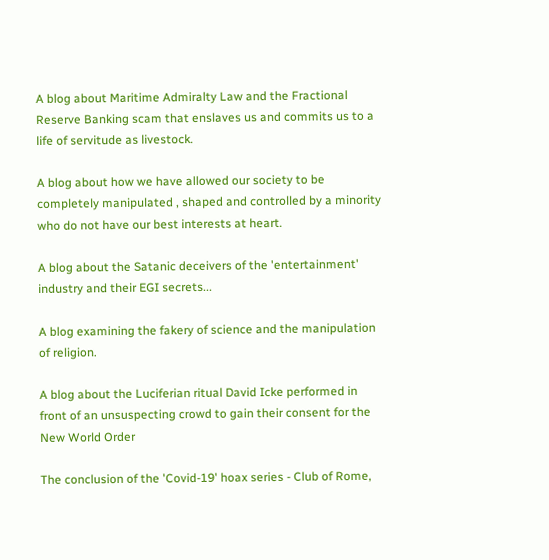A blog about Maritime Admiralty Law and the Fractional Reserve Banking scam that enslaves us and commits us to a life of servitude as livestock.

A blog about how we have allowed our society to be completely manipulated , shaped and controlled by a minority who do not have our best interests at heart.

A blog about the Satanic deceivers of the 'entertainment' industry and their EGI secrets...

A blog examining the fakery of science and the manipulation of religion.

A blog about the Luciferian ritual David Icke performed in front of an unsuspecting crowd to gain their consent for the New World Order

The conclusion of the 'Covid-19' hoax series - Club of Rome,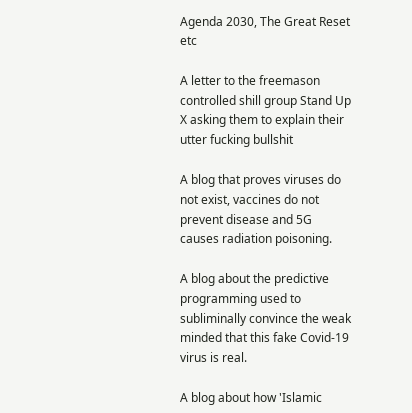Agenda 2030, The Great Reset etc

A letter to the freemason controlled shill group Stand Up X asking them to explain their utter fucking bullshit

A blog that proves viruses do not exist, vaccines do not prevent disease and 5G causes radiation poisoning.

A blog about the predictive programming used to subliminally convince the weak minded that this fake Covid-19 virus is real.

A blog about how 'Islamic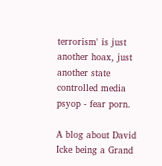terrorism' is just another hoax, just another state controlled media psyop - fear porn.

A blog about David Icke being a Grand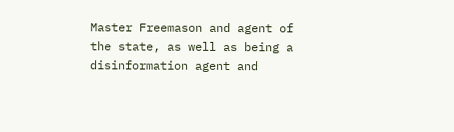Master Freemason and agent of the state, as well as being a disinformation agent and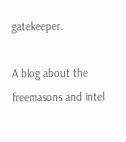gatekeeper.

A blog about the freemasons and intel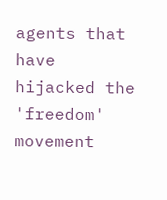agents that have hijacked the 'freedom' movement